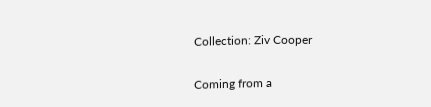Collection: Ziv Cooper

Coming from a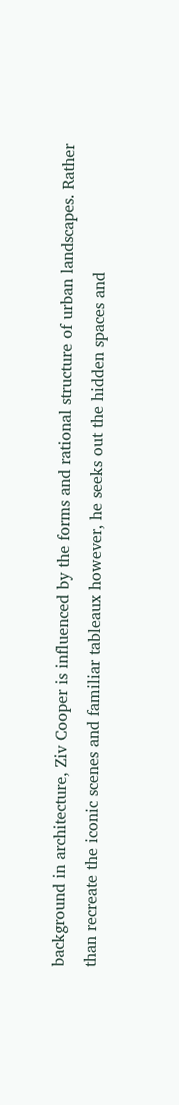background in architecture, Ziv Cooper is influenced by the forms and rational structure of urban landscapes. Rather than recreate the iconic scenes and familiar tableaux however, he seeks out the hidden spaces and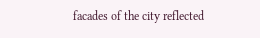facades of the city reflected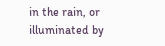in the rain, or illuminated by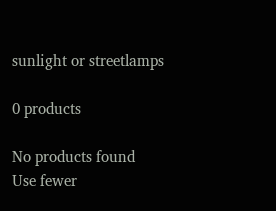sunlight or streetlamps

0 products

No products found
Use fewer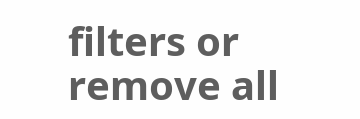filters or remove all